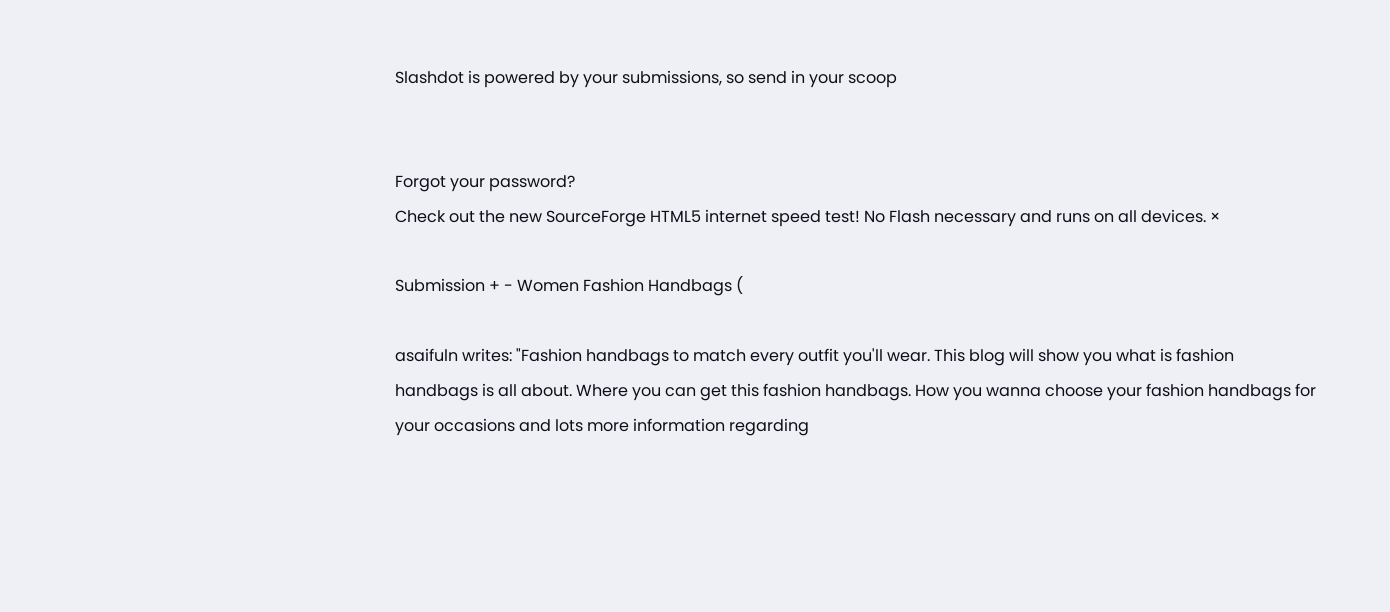Slashdot is powered by your submissions, so send in your scoop


Forgot your password?
Check out the new SourceForge HTML5 internet speed test! No Flash necessary and runs on all devices. ×

Submission + - Women Fashion Handbags (

asaifuln writes: "Fashion handbags to match every outfit you'll wear. This blog will show you what is fashion handbags is all about. Where you can get this fashion handbags. How you wanna choose your fashion handbags for your occasions and lots more information regarding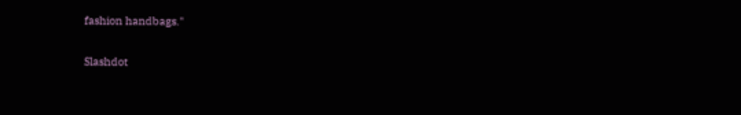fashion handbags."

Slashdot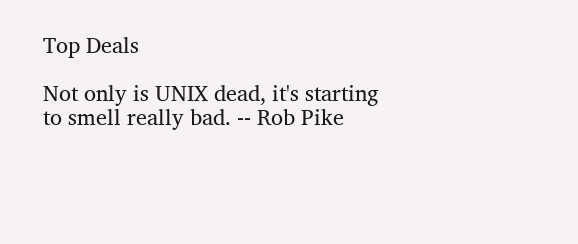Top Deals

Not only is UNIX dead, it's starting to smell really bad. -- Rob Pike